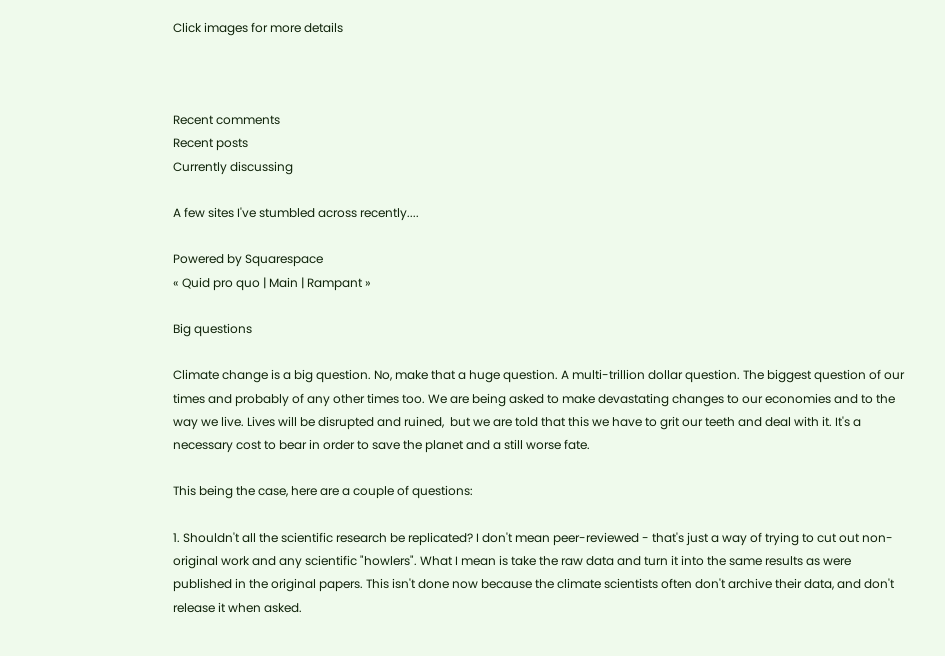Click images for more details



Recent comments
Recent posts
Currently discussing

A few sites I've stumbled across recently....

Powered by Squarespace
« Quid pro quo | Main | Rampant »

Big questions

Climate change is a big question. No, make that a huge question. A multi-trillion dollar question. The biggest question of our times and probably of any other times too. We are being asked to make devastating changes to our economies and to the way we live. Lives will be disrupted and ruined,  but we are told that this we have to grit our teeth and deal with it. It's a necessary cost to bear in order to save the planet and a still worse fate.

This being the case, here are a couple of questions:

1. Shouldn't all the scientific research be replicated? I don't mean peer-reviewed - that's just a way of trying to cut out non-original work and any scientific "howlers". What I mean is take the raw data and turn it into the same results as were published in the original papers. This isn't done now because the climate scientists often don't archive their data, and don't release it when asked.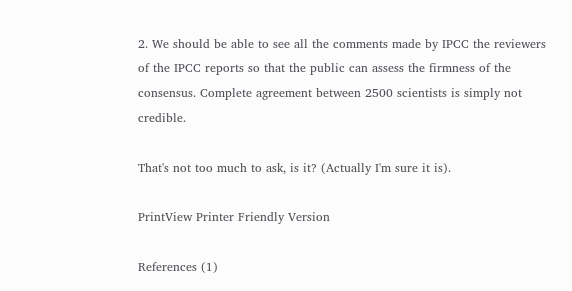2. We should be able to see all the comments made by IPCC the reviewers of the IPCC reports so that the public can assess the firmness of the consensus. Complete agreement between 2500 scientists is simply not credible.

That's not too much to ask, is it? (Actually I'm sure it is).

PrintView Printer Friendly Version

References (1)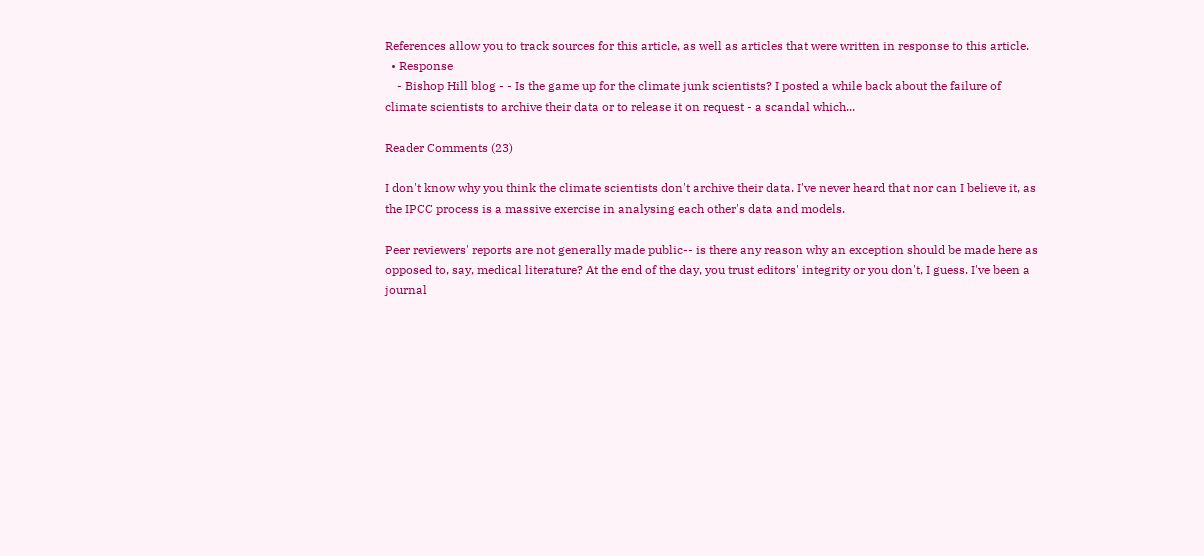References allow you to track sources for this article, as well as articles that were written in response to this article.
  • Response
    - Bishop Hill blog - - Is the game up for the climate junk scientists? I posted a while back about the failure of climate scientists to archive their data or to release it on request - a scandal which...

Reader Comments (23)

I don't know why you think the climate scientists don't archive their data. I've never heard that nor can I believe it, as the IPCC process is a massive exercise in analysing each other's data and models.

Peer reviewers' reports are not generally made public-- is there any reason why an exception should be made here as opposed to, say, medical literature? At the end of the day, you trust editors' integrity or you don't, I guess. I've been a journal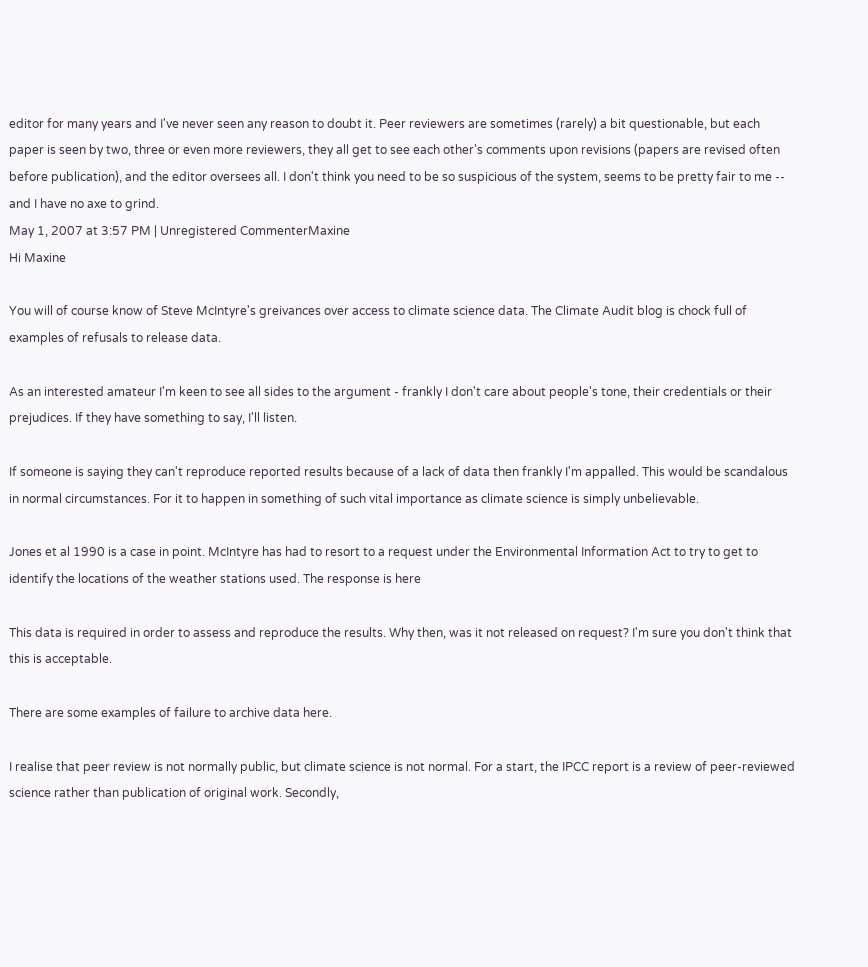editor for many years and I've never seen any reason to doubt it. Peer reviewers are sometimes (rarely) a bit questionable, but each paper is seen by two, three or even more reviewers, they all get to see each other's comments upon revisions (papers are revised often before publication), and the editor oversees all. I don't think you need to be so suspicious of the system, seems to be pretty fair to me -- and I have no axe to grind.
May 1, 2007 at 3:57 PM | Unregistered CommenterMaxine
Hi Maxine

You will of course know of Steve McIntyre's greivances over access to climate science data. The Climate Audit blog is chock full of examples of refusals to release data.

As an interested amateur I'm keen to see all sides to the argument - frankly I don't care about people's tone, their credentials or their prejudices. If they have something to say, I'll listen.

If someone is saying they can't reproduce reported results because of a lack of data then frankly I'm appalled. This would be scandalous in normal circumstances. For it to happen in something of such vital importance as climate science is simply unbelievable.

Jones et al 1990 is a case in point. McIntyre has had to resort to a request under the Environmental Information Act to try to get to identify the locations of the weather stations used. The response is here

This data is required in order to assess and reproduce the results. Why then, was it not released on request? I'm sure you don't think that this is acceptable.

There are some examples of failure to archive data here.

I realise that peer review is not normally public, but climate science is not normal. For a start, the IPCC report is a review of peer-reviewed science rather than publication of original work. Secondly,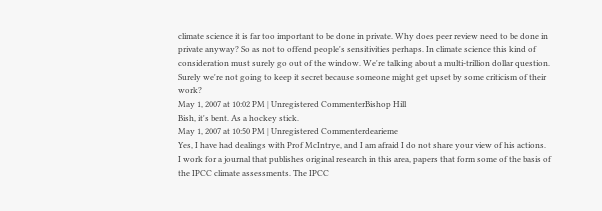climate science it is far too important to be done in private. Why does peer review need to be done in private anyway? So as not to offend people's sensitivities perhaps. In climate science this kind of consideration must surely go out of the window. We're talking about a multi-trillion dollar question. Surely we're not going to keep it secret because someone might get upset by some criticism of their work?
May 1, 2007 at 10:02 PM | Unregistered CommenterBishop Hill
Bish, it's bent. As a hockey stick.
May 1, 2007 at 10:50 PM | Unregistered Commenterdearieme
Yes, I have had dealings with Prof McIntrye, and I am afraid I do not share your view of his actions.
I work for a journal that publishes original research in this area, papers that form some of the basis of the IPCC climate assessments. The IPCC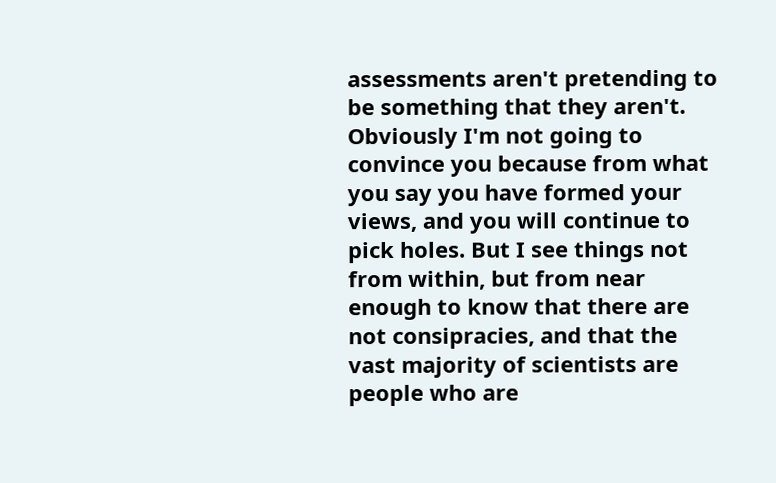assessments aren't pretending to be something that they aren't.
Obviously I'm not going to convince you because from what you say you have formed your views, and you will continue to pick holes. But I see things not from within, but from near enough to know that there are not consipracies, and that the vast majority of scientists are people who are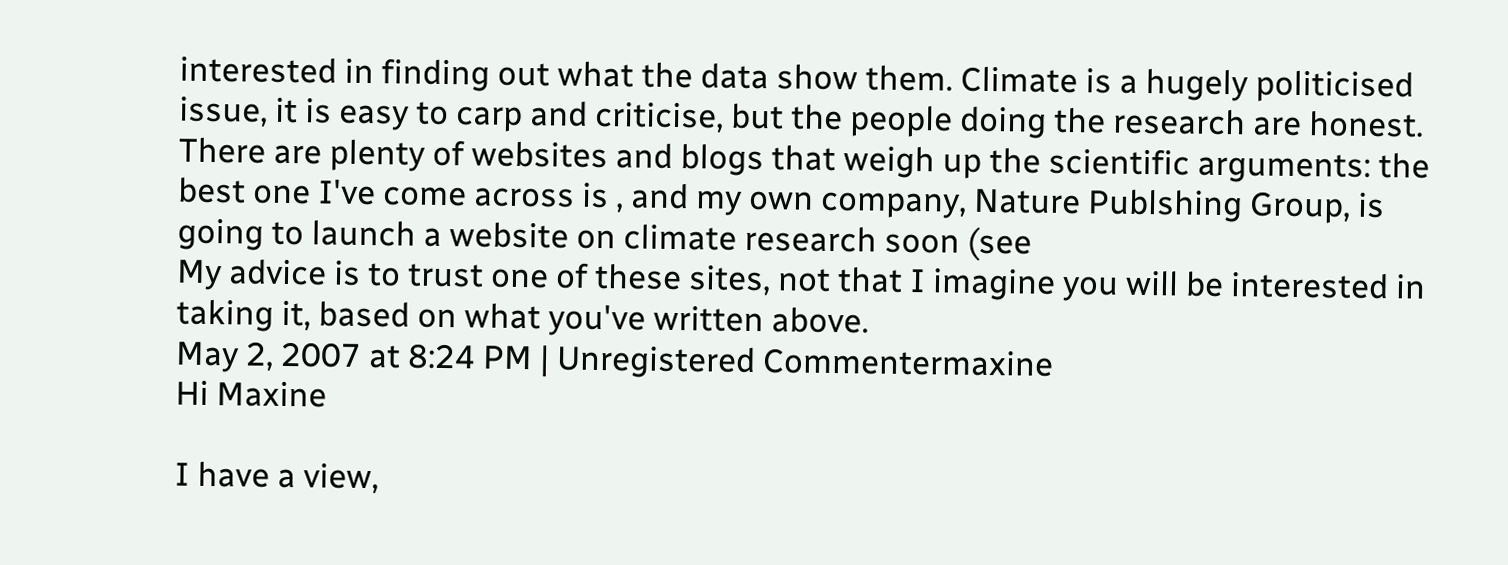interested in finding out what the data show them. Climate is a hugely politicised issue, it is easy to carp and criticise, but the people doing the research are honest.
There are plenty of websites and blogs that weigh up the scientific arguments: the best one I've come across is , and my own company, Nature Publshing Group, is going to launch a website on climate research soon (see
My advice is to trust one of these sites, not that I imagine you will be interested in taking it, based on what you've written above.
May 2, 2007 at 8:24 PM | Unregistered Commentermaxine
Hi Maxine

I have a view,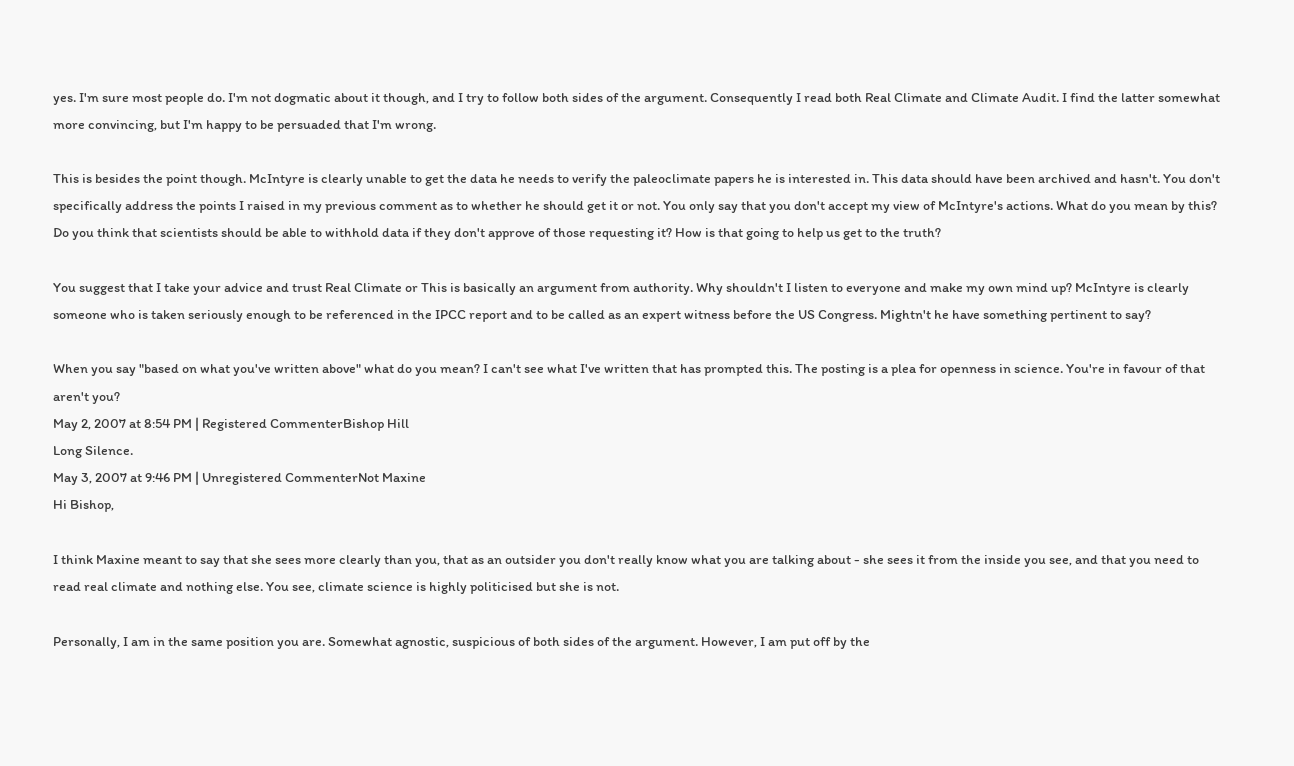yes. I'm sure most people do. I'm not dogmatic about it though, and I try to follow both sides of the argument. Consequently I read both Real Climate and Climate Audit. I find the latter somewhat more convincing, but I'm happy to be persuaded that I'm wrong.

This is besides the point though. McIntyre is clearly unable to get the data he needs to verify the paleoclimate papers he is interested in. This data should have been archived and hasn't. You don't specifically address the points I raised in my previous comment as to whether he should get it or not. You only say that you don't accept my view of McIntyre's actions. What do you mean by this? Do you think that scientists should be able to withhold data if they don't approve of those requesting it? How is that going to help us get to the truth?

You suggest that I take your advice and trust Real Climate or This is basically an argument from authority. Why shouldn't I listen to everyone and make my own mind up? McIntyre is clearly someone who is taken seriously enough to be referenced in the IPCC report and to be called as an expert witness before the US Congress. Mightn't he have something pertinent to say?

When you say "based on what you've written above" what do you mean? I can't see what I've written that has prompted this. The posting is a plea for openness in science. You're in favour of that aren't you?
May 2, 2007 at 8:54 PM | Registered CommenterBishop Hill
Long Silence.
May 3, 2007 at 9:46 PM | Unregistered CommenterNot Maxine
Hi Bishop,

I think Maxine meant to say that she sees more clearly than you, that as an outsider you don't really know what you are talking about - she sees it from the inside you see, and that you need to read real climate and nothing else. You see, climate science is highly politicised but she is not.

Personally, I am in the same position you are. Somewhat agnostic, suspicious of both sides of the argument. However, I am put off by the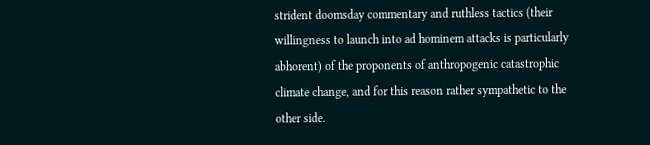strident doomsday commentary and ruthless tactics (their willingness to launch into ad hominem attacks is particularly abhorent) of the proponents of anthropogenic catastrophic climate change, and for this reason rather sympathetic to the other side.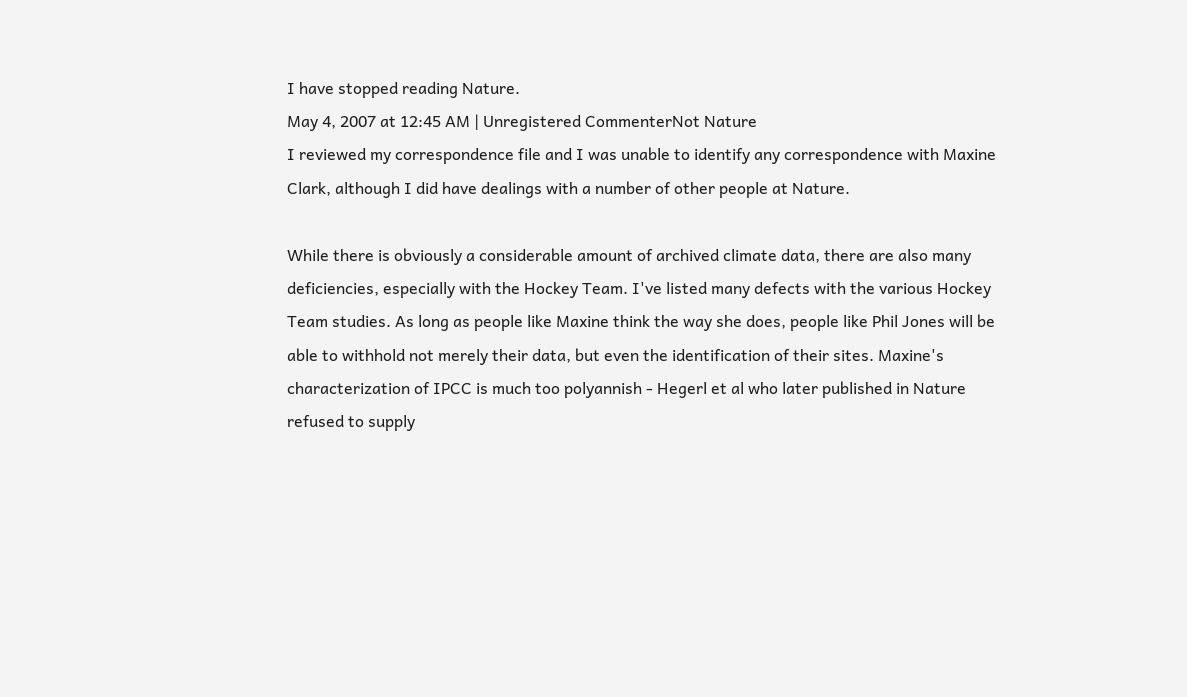I have stopped reading Nature.
May 4, 2007 at 12:45 AM | Unregistered CommenterNot Nature
I reviewed my correspondence file and I was unable to identify any correspondence with Maxine Clark, although I did have dealings with a number of other people at Nature.

While there is obviously a considerable amount of archived climate data, there are also many deficiencies, especially with the Hockey Team. I've listed many defects with the various Hockey Team studies. As long as people like Maxine think the way she does, people like Phil Jones will be able to withhold not merely their data, but even the identification of their sites. Maxine's characterization of IPCC is much too polyannish - Hegerl et al who later published in Nature refused to supply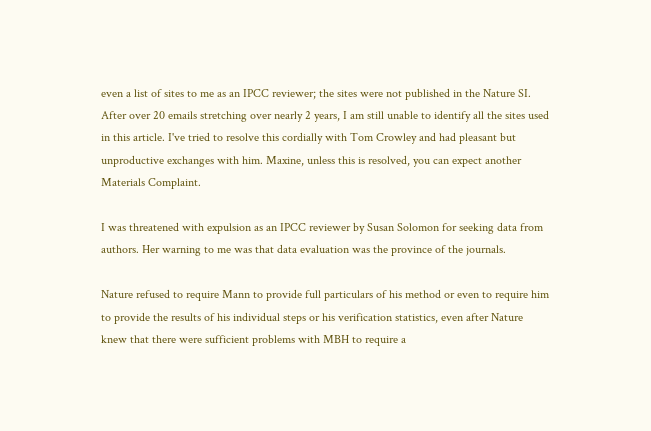even a list of sites to me as an IPCC reviewer; the sites were not published in the Nature SI. After over 20 emails stretching over nearly 2 years, I am still unable to identify all the sites used in this article. I've tried to resolve this cordially with Tom Crowley and had pleasant but unproductive exchanges with him. Maxine, unless this is resolved, you can expect another Materials Complaint.

I was threatened with expulsion as an IPCC reviewer by Susan Solomon for seeking data from authors. Her warning to me was that data evaluation was the province of the journals.

Nature refused to require Mann to provide full particulars of his method or even to require him to provide the results of his individual steps or his verification statistics, even after Nature knew that there were sufficient problems with MBH to require a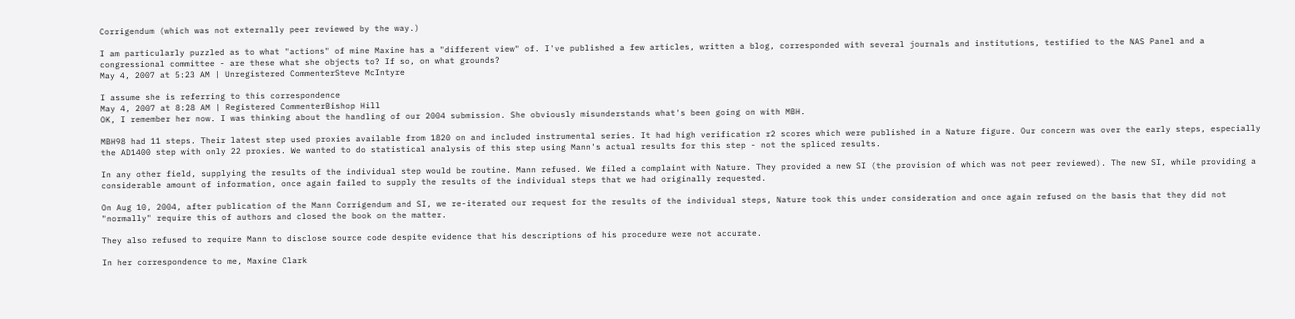Corrigendum (which was not externally peer reviewed by the way.)

I am particularly puzzled as to what "actions" of mine Maxine has a "different view" of. I've published a few articles, written a blog, corresponded with several journals and institutions, testified to the NAS Panel and a congressional committee - are these what she objects to? If so, on what grounds?
May 4, 2007 at 5:23 AM | Unregistered CommenterSteve McIntyre

I assume she is referring to this correspondence
May 4, 2007 at 8:28 AM | Registered CommenterBishop Hill
OK, I remember her now. I was thinking about the handling of our 2004 submission. She obviously misunderstands what's been going on with MBH.

MBH98 had 11 steps. Their latest step used proxies available from 1820 on and included instrumental series. It had high verification r2 scores which were published in a Nature figure. Our concern was over the early steps, especially the AD1400 step with only 22 proxies. We wanted to do statistical analysis of this step using Mann's actual results for this step - not the spliced results.

In any other field, supplying the results of the individual step would be routine. Mann refused. We filed a complaint with Nature. They provided a new SI (the provision of which was not peer reviewed). The new SI, while providing a considerable amount of information, once again failed to supply the results of the individual steps that we had originally requested.

On Aug 10, 2004, after publication of the Mann Corrigendum and SI, we re-iterated our request for the results of the individual steps, Nature took this under consideration and once again refused on the basis that they did not "normally" require this of authors and closed the book on the matter.

They also refused to require Mann to disclose source code despite evidence that his descriptions of his procedure were not accurate.

In her correspondence to me, Maxine Clark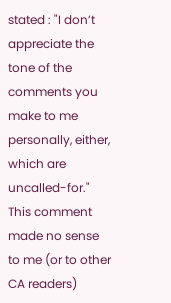stated : "I don’t appreciate the tone of the comments you make to me personally, either, which are uncalled-for." This comment made no sense to me (or to other CA readers)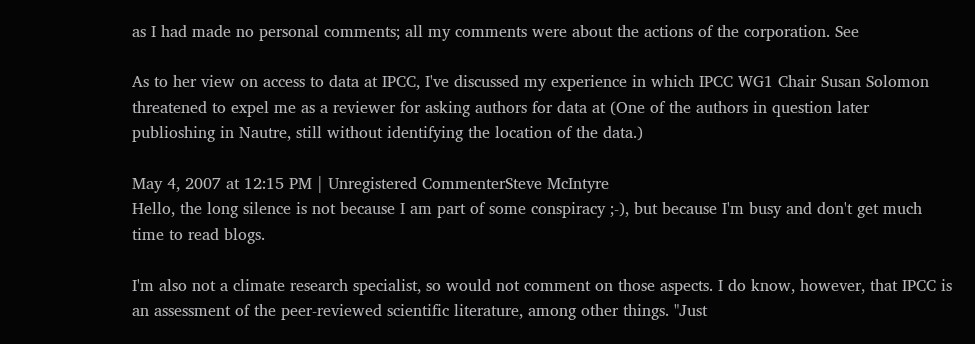as I had made no personal comments; all my comments were about the actions of the corporation. See

As to her view on access to data at IPCC, I've discussed my experience in which IPCC WG1 Chair Susan Solomon threatened to expel me as a reviewer for asking authors for data at (One of the authors in question later publioshing in Nautre, still without identifying the location of the data.)

May 4, 2007 at 12:15 PM | Unregistered CommenterSteve McIntyre
Hello, the long silence is not because I am part of some conspiracy ;-), but because I'm busy and don't get much time to read blogs.

I'm also not a climate research specialist, so would not comment on those aspects. I do know, however, that IPCC is an assessment of the peer-reviewed scientific literature, among other things. "Just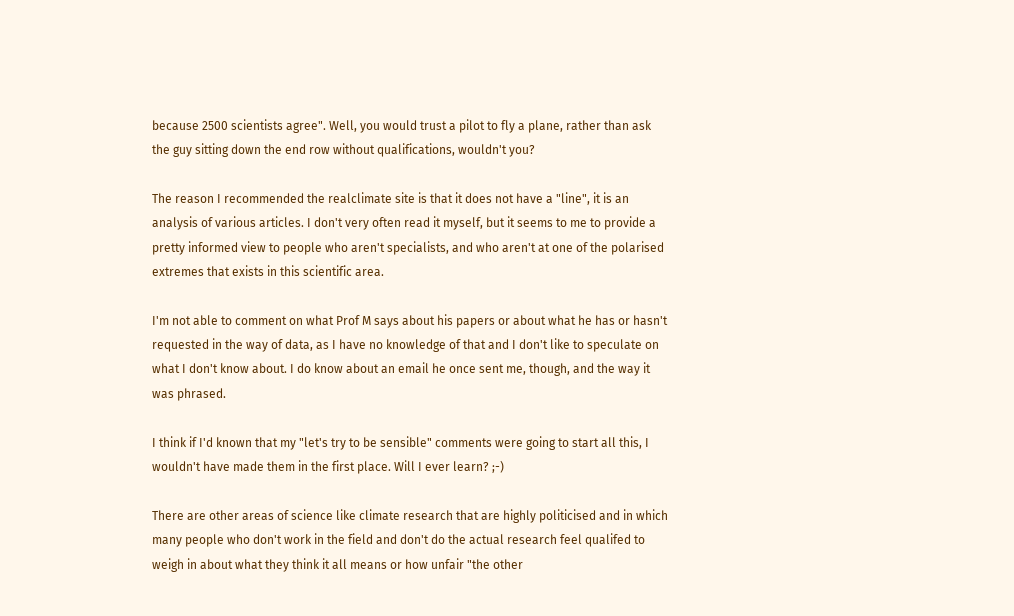because 2500 scientists agree". Well, you would trust a pilot to fly a plane, rather than ask the guy sitting down the end row without qualifications, wouldn't you?

The reason I recommended the realclimate site is that it does not have a "line", it is an analysis of various articles. I don't very often read it myself, but it seems to me to provide a pretty informed view to people who aren't specialists, and who aren't at one of the polarised extremes that exists in this scientific area.

I'm not able to comment on what Prof M says about his papers or about what he has or hasn't requested in the way of data, as I have no knowledge of that and I don't like to speculate on what I don't know about. I do know about an email he once sent me, though, and the way it was phrased.

I think if I'd known that my "let's try to be sensible" comments were going to start all this, I wouldn't have made them in the first place. Will I ever learn? ;-)

There are other areas of science like climate research that are highly politicised and in which many people who don't work in the field and don't do the actual research feel qualifed to weigh in about what they think it all means or how unfair "the other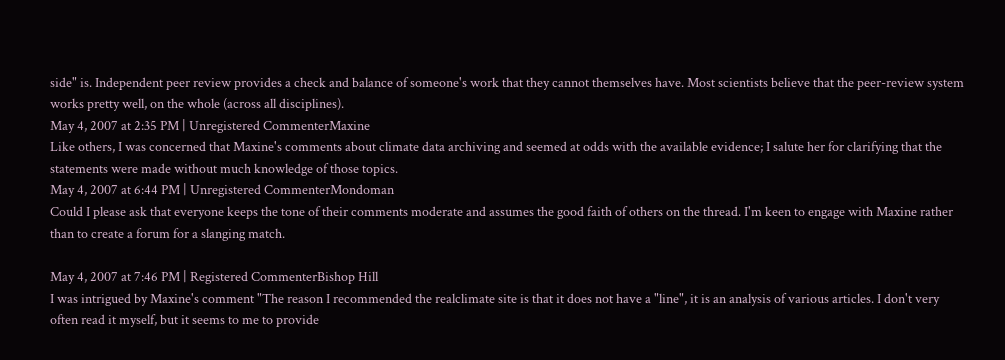side" is. Independent peer review provides a check and balance of someone's work that they cannot themselves have. Most scientists believe that the peer-review system works pretty well, on the whole (across all disciplines).
May 4, 2007 at 2:35 PM | Unregistered CommenterMaxine
Like others, I was concerned that Maxine's comments about climate data archiving and seemed at odds with the available evidence; I salute her for clarifying that the statements were made without much knowledge of those topics.
May 4, 2007 at 6:44 PM | Unregistered CommenterMondoman
Could I please ask that everyone keeps the tone of their comments moderate and assumes the good faith of others on the thread. I'm keen to engage with Maxine rather than to create a forum for a slanging match.

May 4, 2007 at 7:46 PM | Registered CommenterBishop Hill
I was intrigued by Maxine's comment "The reason I recommended the realclimate site is that it does not have a "line", it is an analysis of various articles. I don't very often read it myself, but it seems to me to provide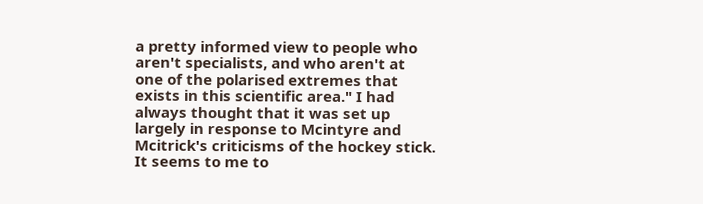a pretty informed view to people who aren't specialists, and who aren't at one of the polarised extremes that exists in this scientific area." I had always thought that it was set up largely in response to Mcintyre and Mcitrick's criticisms of the hockey stick. It seems to me to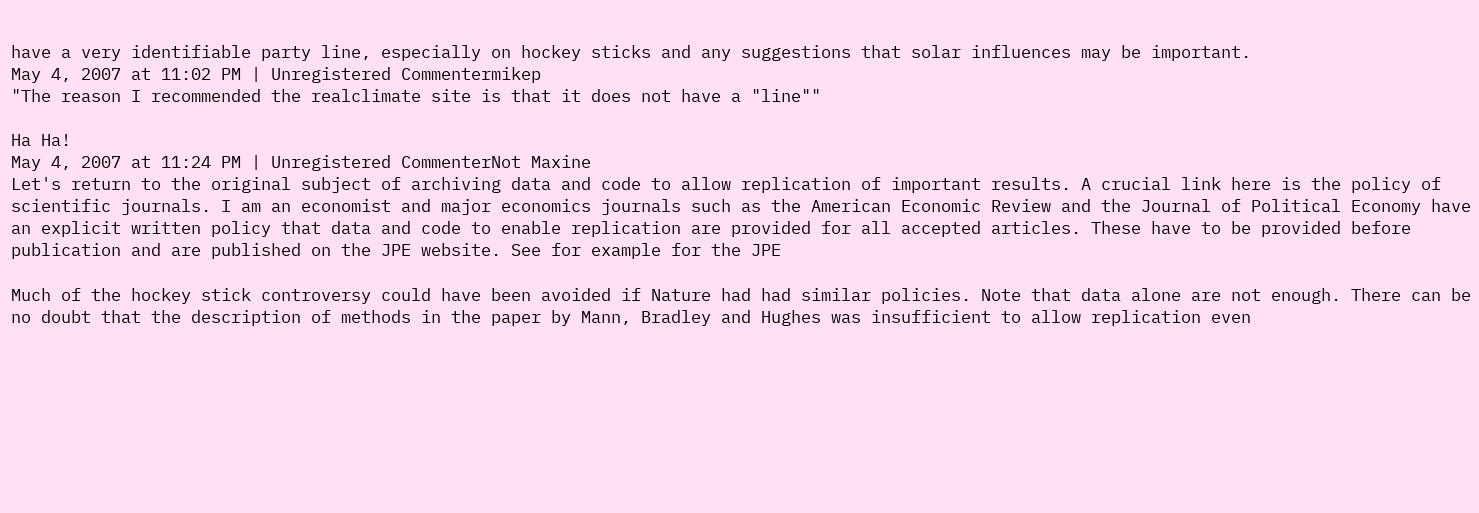have a very identifiable party line, especially on hockey sticks and any suggestions that solar influences may be important.
May 4, 2007 at 11:02 PM | Unregistered Commentermikep
"The reason I recommended the realclimate site is that it does not have a "line""

Ha Ha!
May 4, 2007 at 11:24 PM | Unregistered CommenterNot Maxine
Let's return to the original subject of archiving data and code to allow replication of important results. A crucial link here is the policy of scientific journals. I am an economist and major economics journals such as the American Economic Review and the Journal of Political Economy have an explicit written policy that data and code to enable replication are provided for all accepted articles. These have to be provided before publication and are published on the JPE website. See for example for the JPE

Much of the hockey stick controversy could have been avoided if Nature had had similar policies. Note that data alone are not enough. There can be no doubt that the description of methods in the paper by Mann, Bradley and Hughes was insufficient to allow replication even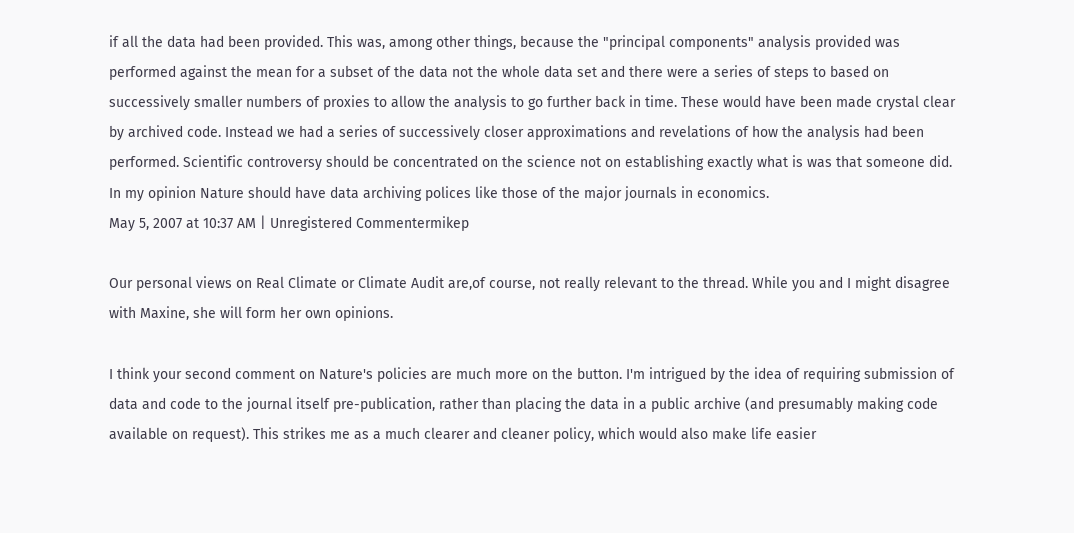if all the data had been provided. This was, among other things, because the "principal components" analysis provided was performed against the mean for a subset of the data not the whole data set and there were a series of steps to based on successively smaller numbers of proxies to allow the analysis to go further back in time. These would have been made crystal clear by archived code. Instead we had a series of successively closer approximations and revelations of how the analysis had been performed. Scientific controversy should be concentrated on the science not on establishing exactly what is was that someone did. In my opinion Nature should have data archiving polices like those of the major journals in economics.
May 5, 2007 at 10:37 AM | Unregistered Commentermikep

Our personal views on Real Climate or Climate Audit are,of course, not really relevant to the thread. While you and I might disagree with Maxine, she will form her own opinions.

I think your second comment on Nature's policies are much more on the button. I'm intrigued by the idea of requiring submission of data and code to the journal itself pre-publication, rather than placing the data in a public archive (and presumably making code available on request). This strikes me as a much clearer and cleaner policy, which would also make life easier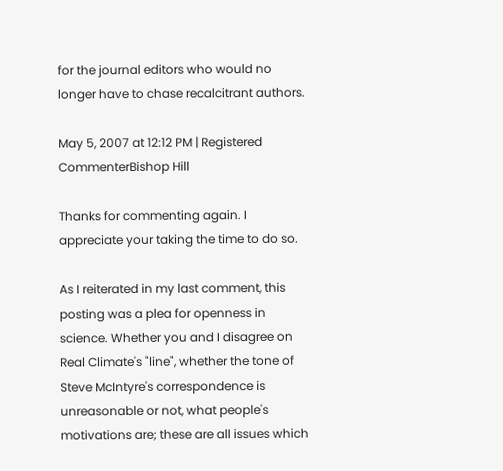for the journal editors who would no longer have to chase recalcitrant authors.

May 5, 2007 at 12:12 PM | Registered CommenterBishop Hill

Thanks for commenting again. I appreciate your taking the time to do so.

As I reiterated in my last comment, this posting was a plea for openness in science. Whether you and I disagree on Real Climate's "line", whether the tone of Steve McIntyre's correspondence is unreasonable or not, what people's motivations are; these are all issues which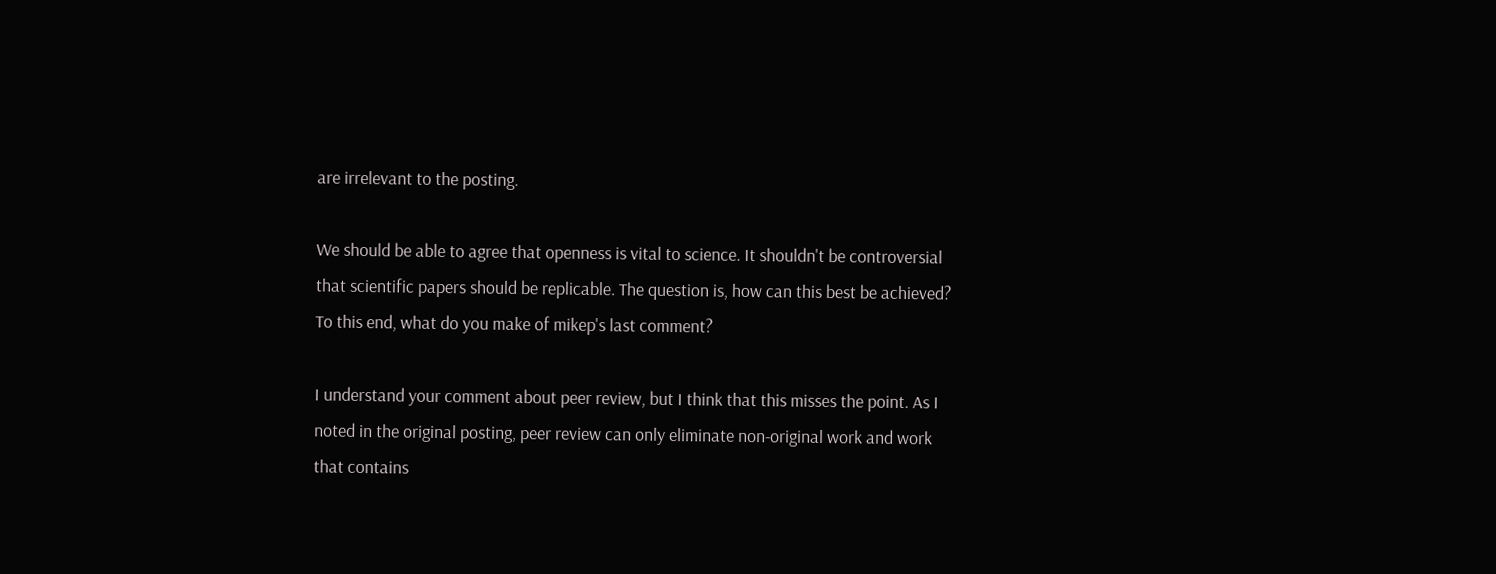are irrelevant to the posting.

We should be able to agree that openness is vital to science. It shouldn't be controversial that scientific papers should be replicable. The question is, how can this best be achieved? To this end, what do you make of mikep's last comment?

I understand your comment about peer review, but I think that this misses the point. As I noted in the original posting, peer review can only eliminate non-original work and work that contains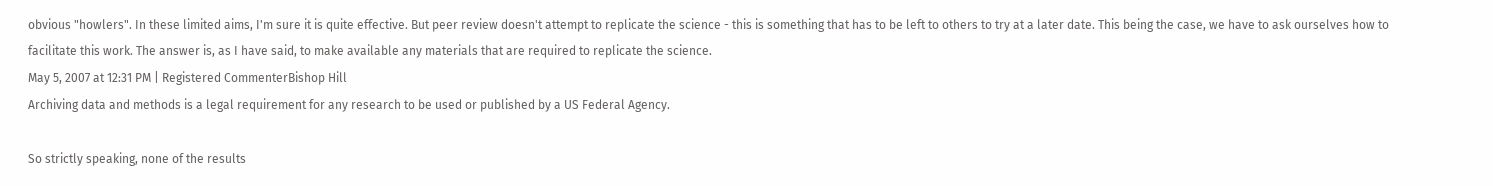obvious "howlers". In these limited aims, I'm sure it is quite effective. But peer review doesn't attempt to replicate the science - this is something that has to be left to others to try at a later date. This being the case, we have to ask ourselves how to facilitate this work. The answer is, as I have said, to make available any materials that are required to replicate the science.
May 5, 2007 at 12:31 PM | Registered CommenterBishop Hill
Archiving data and methods is a legal requirement for any research to be used or published by a US Federal Agency.

So strictly speaking, none of the results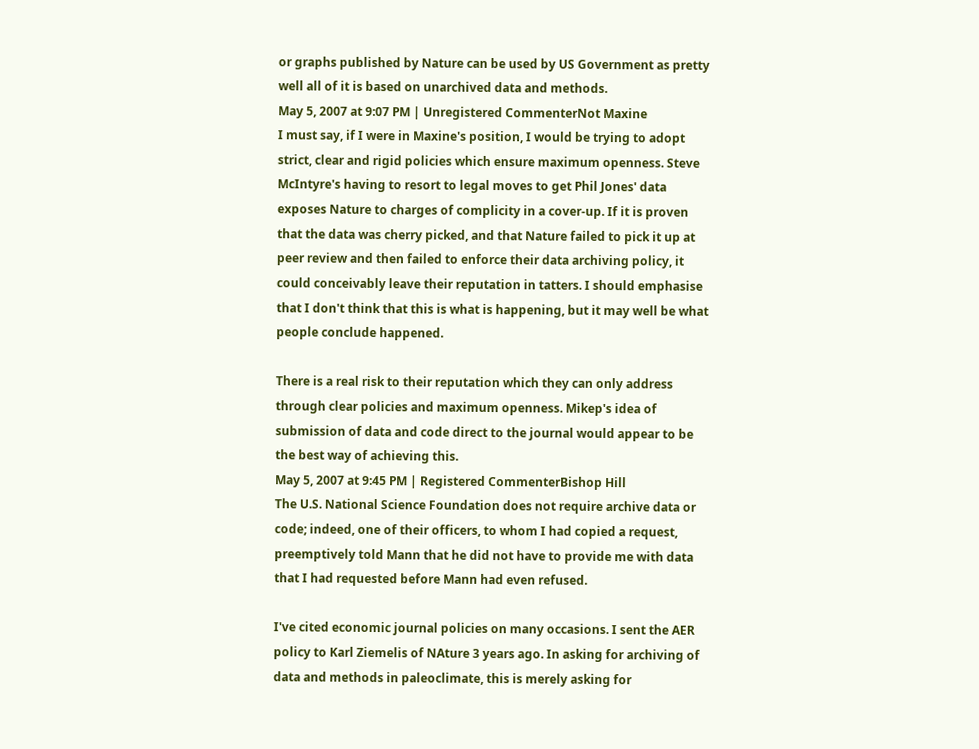or graphs published by Nature can be used by US Government as pretty well all of it is based on unarchived data and methods.
May 5, 2007 at 9:07 PM | Unregistered CommenterNot Maxine
I must say, if I were in Maxine's position, I would be trying to adopt strict, clear and rigid policies which ensure maximum openness. Steve McIntyre's having to resort to legal moves to get Phil Jones' data exposes Nature to charges of complicity in a cover-up. If it is proven that the data was cherry picked, and that Nature failed to pick it up at peer review and then failed to enforce their data archiving policy, it could conceivably leave their reputation in tatters. I should emphasise that I don't think that this is what is happening, but it may well be what people conclude happened.

There is a real risk to their reputation which they can only address through clear policies and maximum openness. Mikep's idea of submission of data and code direct to the journal would appear to be the best way of achieving this.
May 5, 2007 at 9:45 PM | Registered CommenterBishop Hill
The U.S. National Science Foundation does not require archive data or code; indeed, one of their officers, to whom I had copied a request, preemptively told Mann that he did not have to provide me with data that I had requested before Mann had even refused.

I've cited economic journal policies on many occasions. I sent the AER policy to Karl Ziemelis of NAture 3 years ago. In asking for archiving of data and methods in paleoclimate, this is merely asking for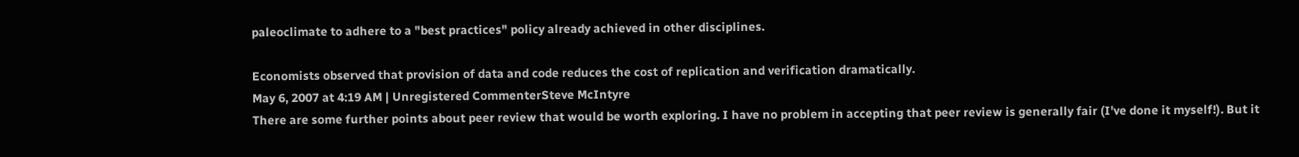paleoclimate to adhere to a "best practices" policy already achieved in other disciplines.

Economists observed that provision of data and code reduces the cost of replication and verification dramatically.
May 6, 2007 at 4:19 AM | Unregistered CommenterSteve McIntyre
There are some further points about peer review that would be worth exploring. I have no problem in accepting that peer review is generally fair (I've done it myself!). But it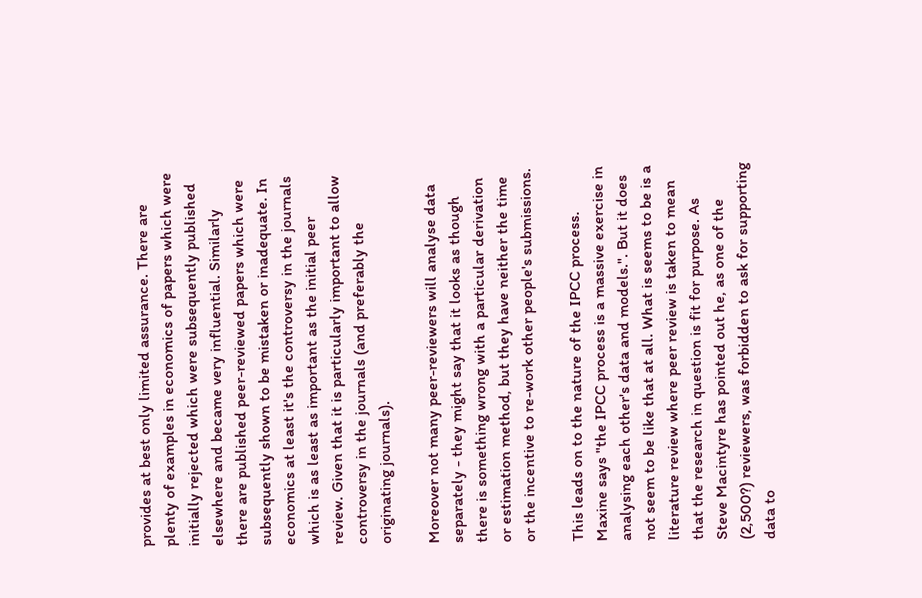provides at best only limited assurance. There are plenty of examples in economics of papers which were initially rejected which were subsequently published elsewhere and became very influential. Similarly there are published peer-reviewed papers which were subsequently shown to be mistaken or inadequate. In economics at least it's the controversy in the journals which is as least as important as the initial peer review. Given that it is particularly important to allow controversy in the journals (and preferably the originating journals).

Moreover not many peer-reviewers will analyse data separately - they might say that it looks as though there is something wrong with a particular derivation or estimation method, but they have neither the time or the incentive to re-work other people's submissions.

This leads on to the nature of the IPCC process. Maxine says "the IPCC process is a massive exercise in analysing each other's data and models.". But it does not seem to be like that at all. What is seems to be is a literature review where peer review is taken to mean that the research in question is fit for purpose. As Steve Macintyre has pointed out he, as one of the (2,500?) reviewers, was forbidden to ask for supporting data to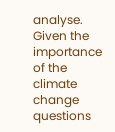analyse. Given the importance of the climate change questions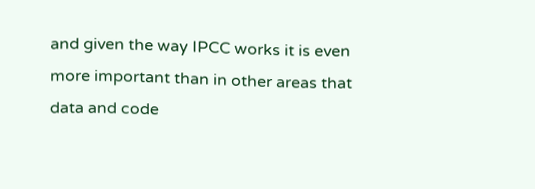and given the way IPCC works it is even more important than in other areas that data and code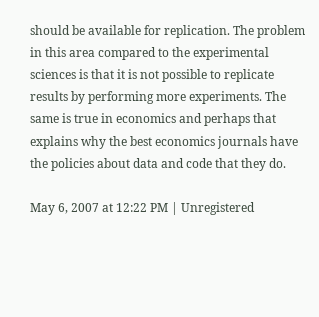should be available for replication. The problem in this area compared to the experimental sciences is that it is not possible to replicate results by performing more experiments. The same is true in economics and perhaps that explains why the best economics journals have the policies about data and code that they do.

May 6, 2007 at 12:22 PM | Unregistered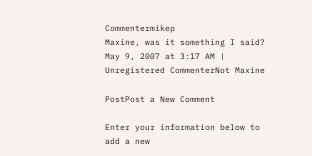Commentermikep
Maxine, was it something I said?
May 9, 2007 at 3:17 AM | Unregistered CommenterNot Maxine

PostPost a New Comment

Enter your information below to add a new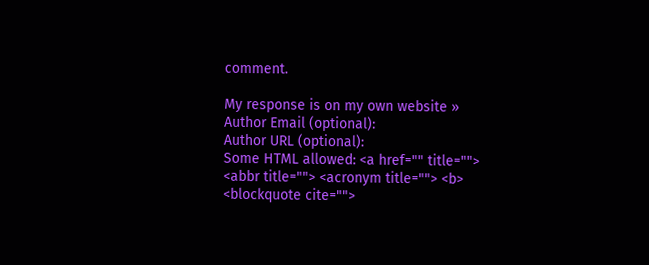comment.

My response is on my own website »
Author Email (optional):
Author URL (optional):
Some HTML allowed: <a href="" title=""> <abbr title=""> <acronym title=""> <b> <blockquote cite="">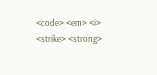<code> <em> <i> <strike> <strong>